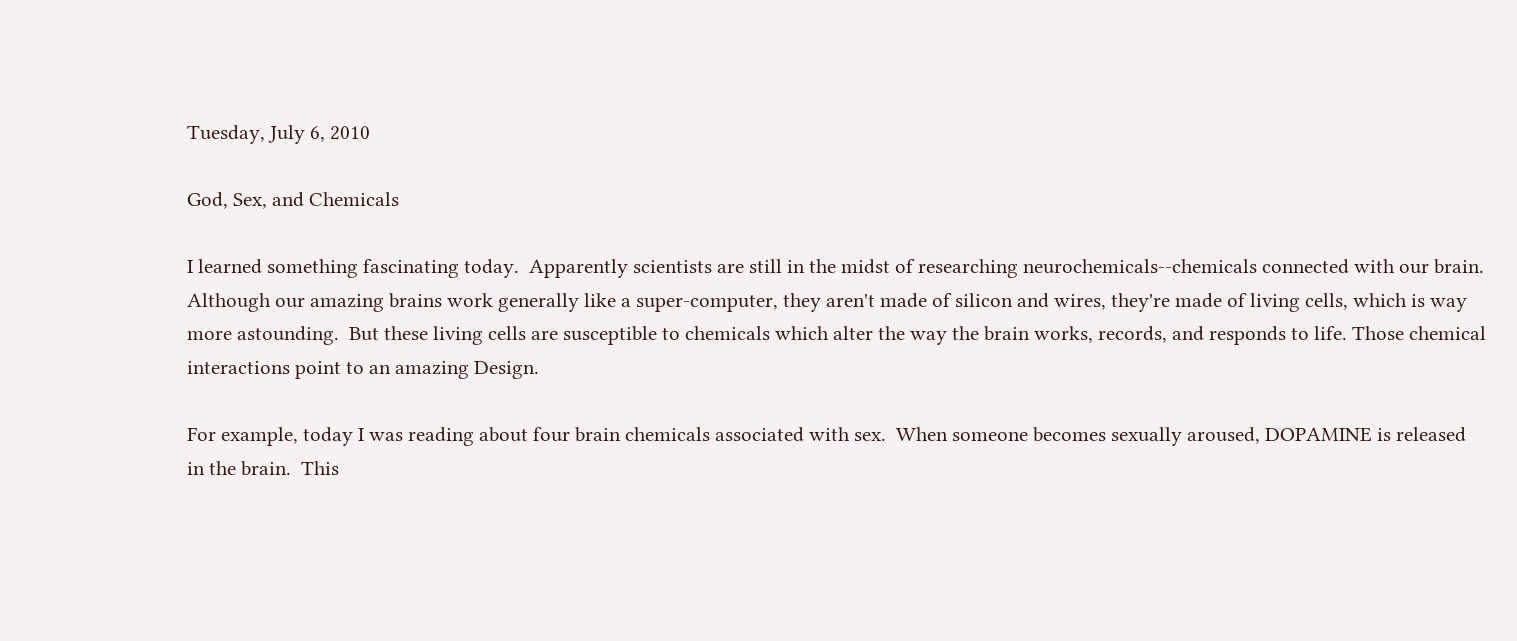Tuesday, July 6, 2010

God, Sex, and Chemicals

I learned something fascinating today.  Apparently scientists are still in the midst of researching neurochemicals--chemicals connected with our brain. Although our amazing brains work generally like a super-computer, they aren't made of silicon and wires, they're made of living cells, which is way more astounding.  But these living cells are susceptible to chemicals which alter the way the brain works, records, and responds to life. Those chemical interactions point to an amazing Design.

For example, today I was reading about four brain chemicals associated with sex.  When someone becomes sexually aroused, DOPAMINE is released in the brain.  This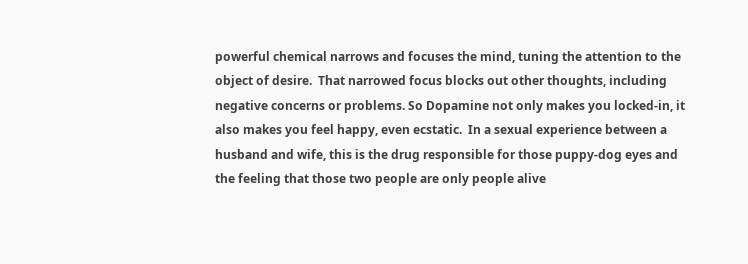powerful chemical narrows and focuses the mind, tuning the attention to the object of desire.  That narrowed focus blocks out other thoughts, including negative concerns or problems. So Dopamine not only makes you locked-in, it also makes you feel happy, even ecstatic.  In a sexual experience between a husband and wife, this is the drug responsible for those puppy-dog eyes and the feeling that those two people are only people alive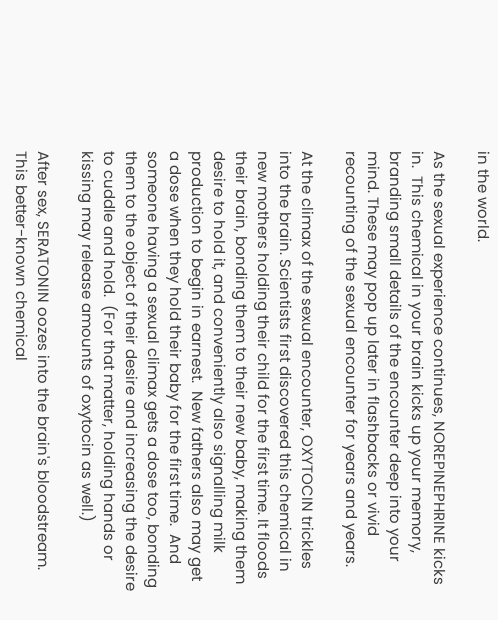in the world.

As the sexual experience continues, NOREPINEPHRINE kicks in.  This chemical in your brain kicks up your memory, branding small details of the encounter deep into your mind. These may pop up later in flashbacks or vivid recounting of the sexual encounter for years and years.

At the climax of the sexual encounter, OXYTOCIN trickles into the brain. Scientists first discovered this chemical in new mothers holding their child for the first time. It floods their brain, bonding them to their new baby, making them desire to hold it, and conveniently also signalling milk production to begin in earnest.  New fathers also may get a dose when they hold their baby for the first time.  And someone having a sexual climax gets a dose too, bonding them to the object of their desire and increasing the desire to cuddle and hold.  (For that matter, holding hands or kissing may release amounts of oxytocin as well.)

After sex, SERATONIN oozes into the brain's bloodstream.  This better-known chemical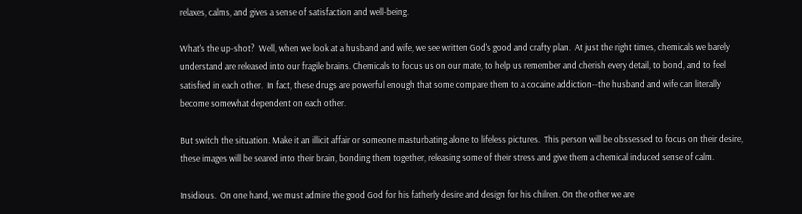relaxes, calms, and gives a sense of satisfaction and well-being.

What's the up-shot?  Well, when we look at a husband and wife, we see written God's good and crafty plan.  At just the right times, chemicals we barely understand are released into our fragile brains. Chemicals to focus us on our mate, to help us remember and cherish every detail, to bond, and to feel satisfied in each other.  In fact, these drugs are powerful enough that some compare them to a cocaine addiction--the husband and wife can literally become somewhat dependent on each other.

But switch the situation. Make it an illicit affair or someone masturbating alone to lifeless pictures.  This person will be obssessed to focus on their desire, these images will be seared into their brain, bonding them together, releasing some of their stress and give them a chemical induced sense of calm.

Insidious.  On one hand, we must admire the good God for his fatherly desire and design for his chilren. On the other we are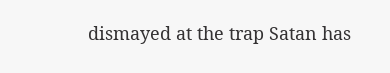dismayed at the trap Satan has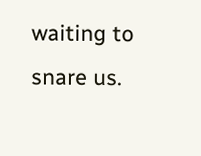waiting to snare us.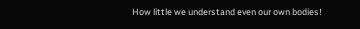How little we understand even our own bodies!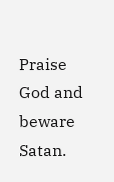Praise God and beware Satan.